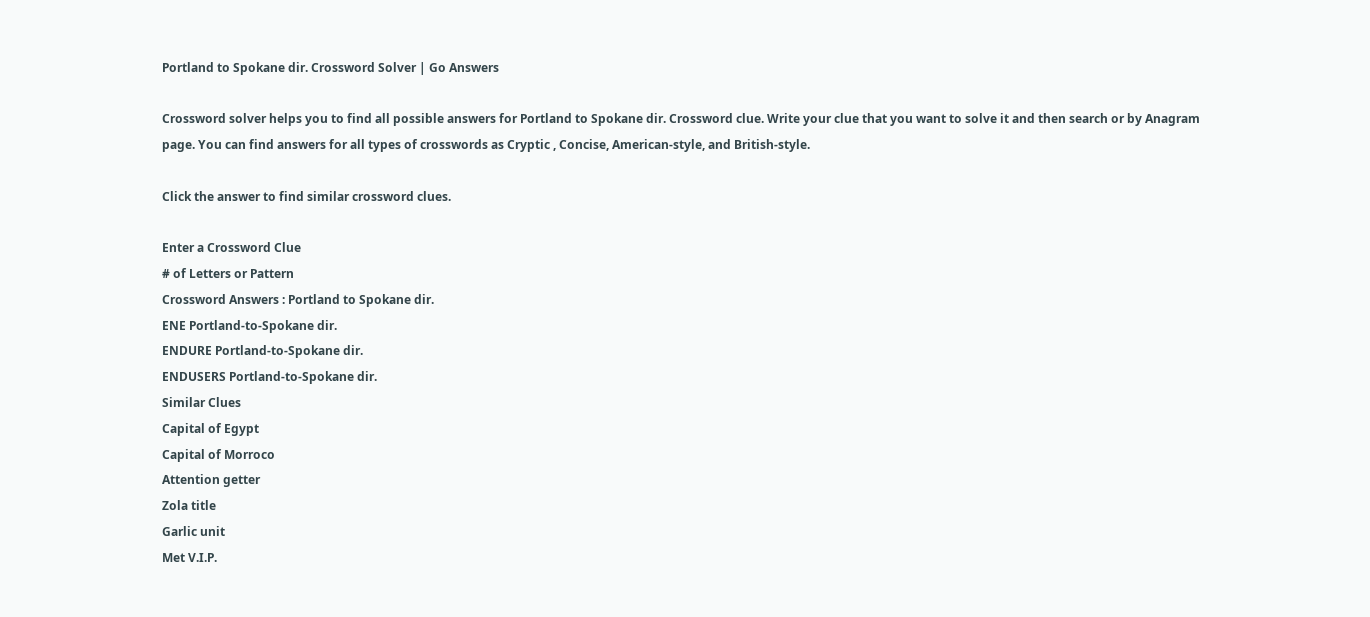Portland to Spokane dir. Crossword Solver | Go Answers

Crossword solver helps you to find all possible answers for Portland to Spokane dir. Crossword clue. Write your clue that you want to solve it and then search or by Anagram page. You can find answers for all types of crosswords as Cryptic , Concise, American-style, and British-style.

Click the answer to find similar crossword clues.

Enter a Crossword Clue
# of Letters or Pattern
Crossword Answers : Portland to Spokane dir.
ENE Portland-to-Spokane dir.
ENDURE Portland-to-Spokane dir.
ENDUSERS Portland-to-Spokane dir.
Similar Clues
Capital of Egypt
Capital of Morroco
Attention getter
Zola title
Garlic unit
Met V.I.P.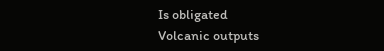Is obligated
Volcanic outputs